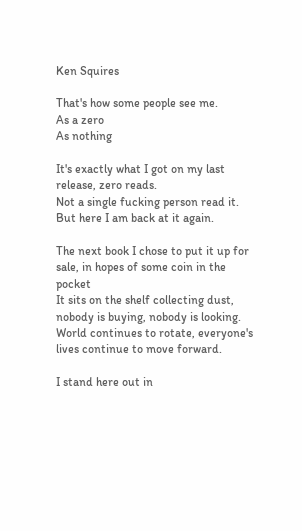Ken Squires

That's how some people see me.
As a zero
As nothing

It's exactly what I got on my last release, zero reads.
Not a single fucking person read it.
But here I am back at it again.

The next book I chose to put it up for sale, in hopes of some coin in the pocket
It sits on the shelf collecting dust, nobody is buying, nobody is looking.
World continues to rotate, everyone's lives continue to move forward.

I stand here out in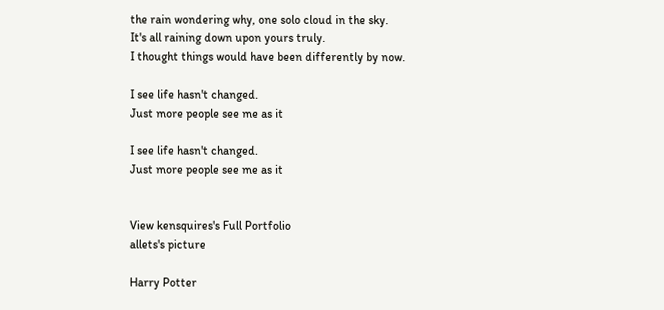the rain wondering why, one solo cloud in the sky.
It's all raining down upon yours truly.
I thought things would have been differently by now.

I see life hasn't changed.
Just more people see me as it

I see life hasn't changed.
Just more people see me as it


View kensquires's Full Portfolio
allets's picture

Harry Potter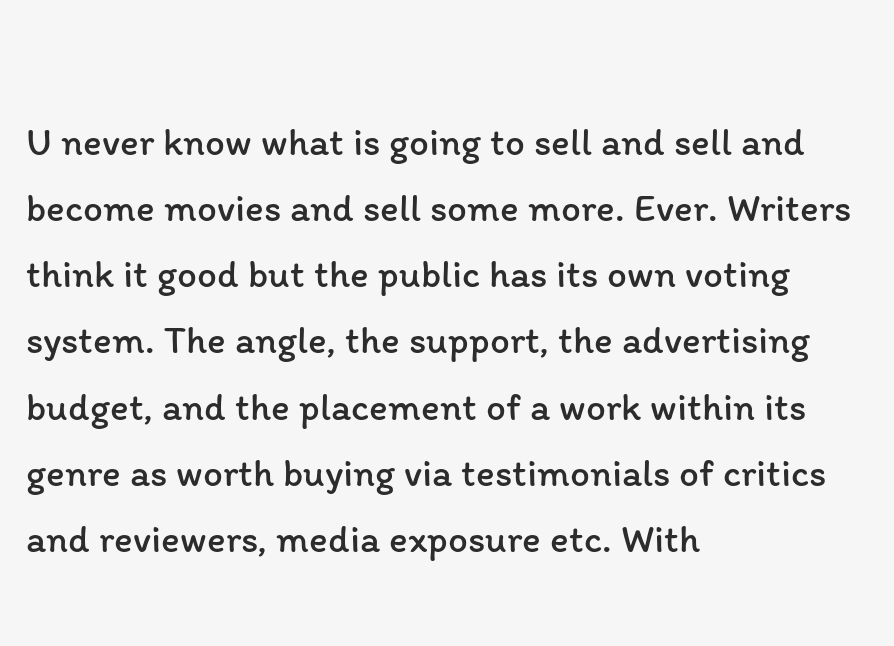U never know what is going to sell and sell and become movies and sell some more. Ever. Writers think it good but the public has its own voting system. The angle, the support, the advertising budget, and the placement of a work within its genre as worth buying via testimonials of critics and reviewers, media exposure etc. With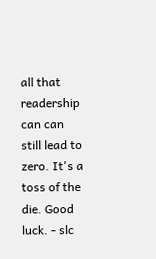all that readership can can still lead to zero. It's a toss of the die. Good luck. - slc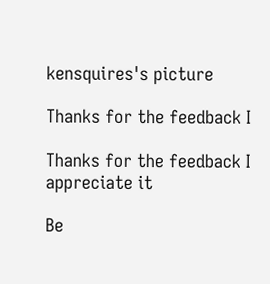kensquires's picture

Thanks for the feedback I

Thanks for the feedback I appreciate it

Be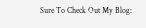Sure To Check Out My Blog: